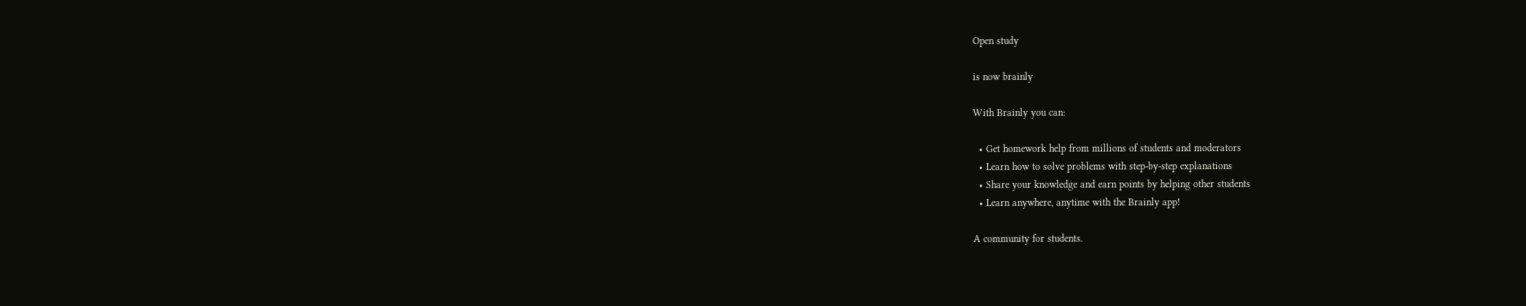Open study

is now brainly

With Brainly you can:

  • Get homework help from millions of students and moderators
  • Learn how to solve problems with step-by-step explanations
  • Share your knowledge and earn points by helping other students
  • Learn anywhere, anytime with the Brainly app!

A community for students.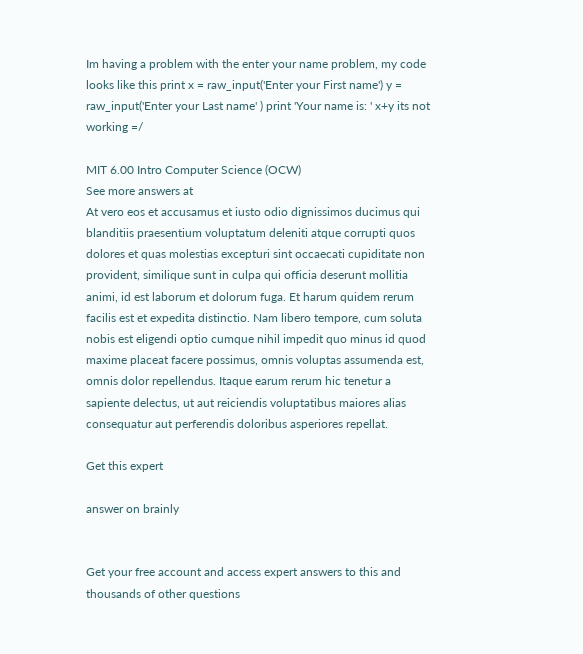Im having a problem with the enter your name problem, my code looks like this print x = raw_input('Enter your First name') y = raw_input('Enter your Last name' ) print 'Your name is: ' x+y its not working =/

MIT 6.00 Intro Computer Science (OCW)
See more answers at
At vero eos et accusamus et iusto odio dignissimos ducimus qui blanditiis praesentium voluptatum deleniti atque corrupti quos dolores et quas molestias excepturi sint occaecati cupiditate non provident, similique sunt in culpa qui officia deserunt mollitia animi, id est laborum et dolorum fuga. Et harum quidem rerum facilis est et expedita distinctio. Nam libero tempore, cum soluta nobis est eligendi optio cumque nihil impedit quo minus id quod maxime placeat facere possimus, omnis voluptas assumenda est, omnis dolor repellendus. Itaque earum rerum hic tenetur a sapiente delectus, ut aut reiciendis voluptatibus maiores alias consequatur aut perferendis doloribus asperiores repellat.

Get this expert

answer on brainly


Get your free account and access expert answers to this and thousands of other questions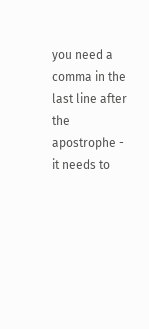you need a comma in the last line after the apostrophe - it needs to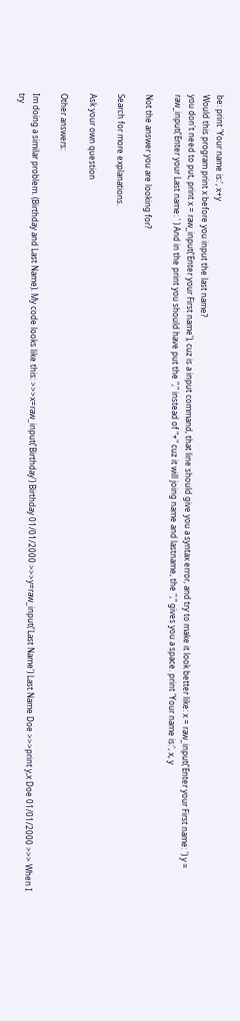be: print 'Your name is:', x+y
Would this program print x before you input the last name?
you don't need to put, print x = raw_input('Enter your First name'), cuz is a input command, that line should give you a syntax error, and try to make it look better like: x = raw_input('Enter your First name: ') y = raw_input('Enter your Last name: ' ) And in the print you should have put the "," instead of "+" cuz it will joing name and lastname, the "," gives you a space. print 'Your name is:', x, y

Not the answer you are looking for?

Search for more explanations.

Ask your own question

Other answers:

Im doing a similar problem. (Birthday and Last Name). My code looks like this: >>>x=raw_input('Birthday') Birthday 01/01/2000 >>>y=raw_input('Last Name') Last Name Doe >>>print y,x Doe 01/01/2000 >>> When I try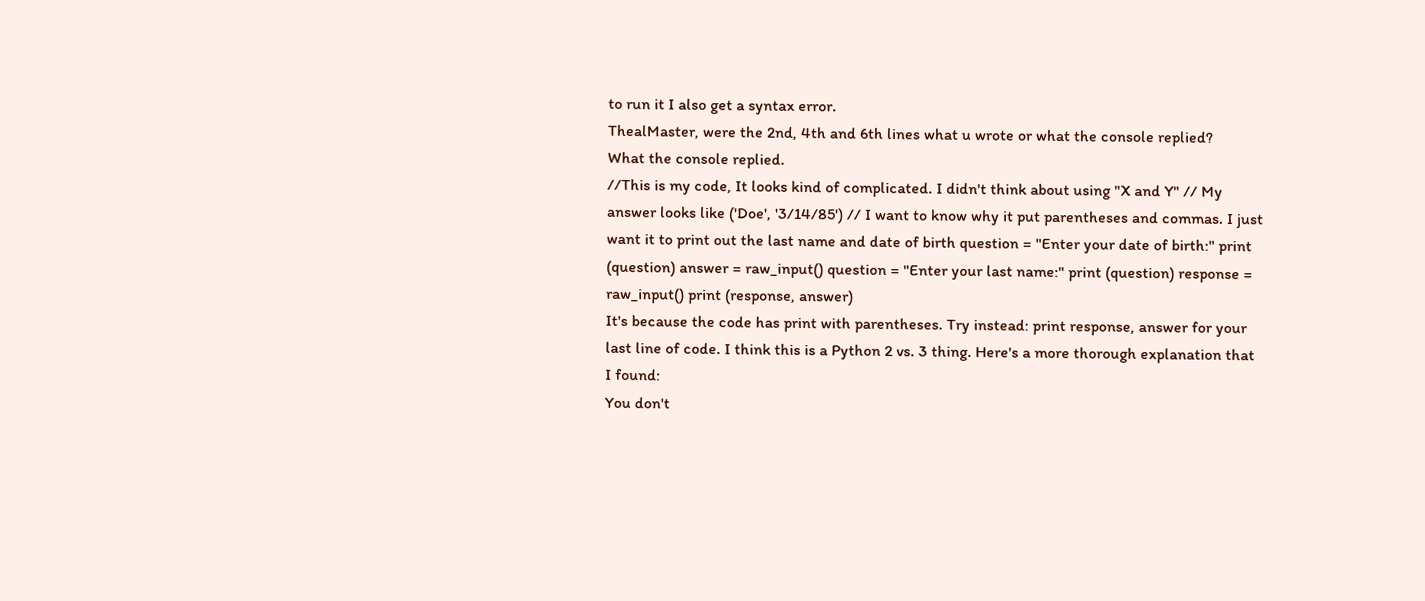to run it I also get a syntax error.
ThealMaster, were the 2nd, 4th and 6th lines what u wrote or what the console replied?
What the console replied.
//This is my code, It looks kind of complicated. I didn't think about using "X and Y" // My answer looks like ('Doe', '3/14/85') // I want to know why it put parentheses and commas. I just want it to print out the last name and date of birth question = "Enter your date of birth:" print (question) answer = raw_input() question = "Enter your last name:" print (question) response = raw_input() print (response, answer)
It's because the code has print with parentheses. Try instead: print response, answer for your last line of code. I think this is a Python 2 vs. 3 thing. Here's a more thorough explanation that I found:
You don't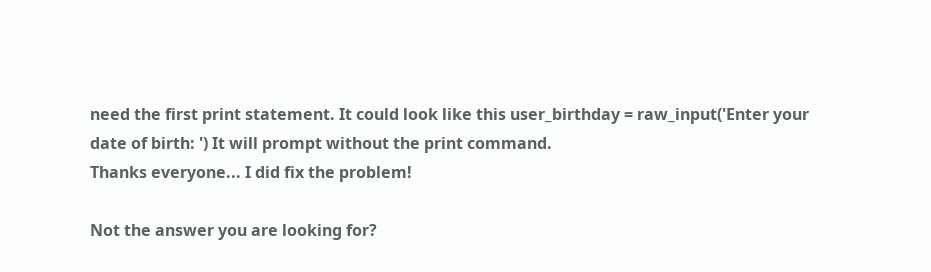need the first print statement. It could look like this user_birthday = raw_input('Enter your date of birth: ') It will prompt without the print command.
Thanks everyone... I did fix the problem!

Not the answer you are looking for?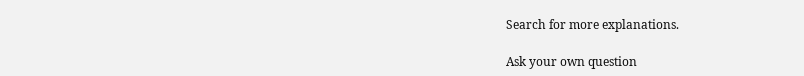Search for more explanations.

Ask your own question